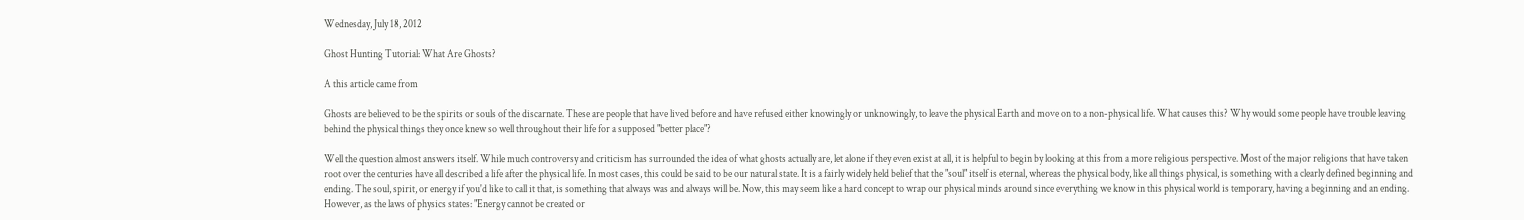Wednesday, July 18, 2012

Ghost Hunting Tutorial: What Are Ghosts?

A this article came from

Ghosts are believed to be the spirits or souls of the discarnate. These are people that have lived before and have refused either knowingly or unknowingly, to leave the physical Earth and move on to a non-physical life. What causes this? Why would some people have trouble leaving behind the physical things they once knew so well throughout their life for a supposed "better place"?

Well the question almost answers itself. While much controversy and criticism has surrounded the idea of what ghosts actually are, let alone if they even exist at all, it is helpful to begin by looking at this from a more religious perspective. Most of the major religions that have taken root over the centuries have all described a life after the physical life. In most cases, this could be said to be our natural state. It is a fairly widely held belief that the "soul" itself is eternal, whereas the physical body, like all things physical, is something with a clearly defined beginning and ending. The soul, spirit, or energy if you'd like to call it that, is something that always was and always will be. Now, this may seem like a hard concept to wrap our physical minds around since everything we know in this physical world is temporary, having a beginning and an ending. However, as the laws of physics states: "Energy cannot be created or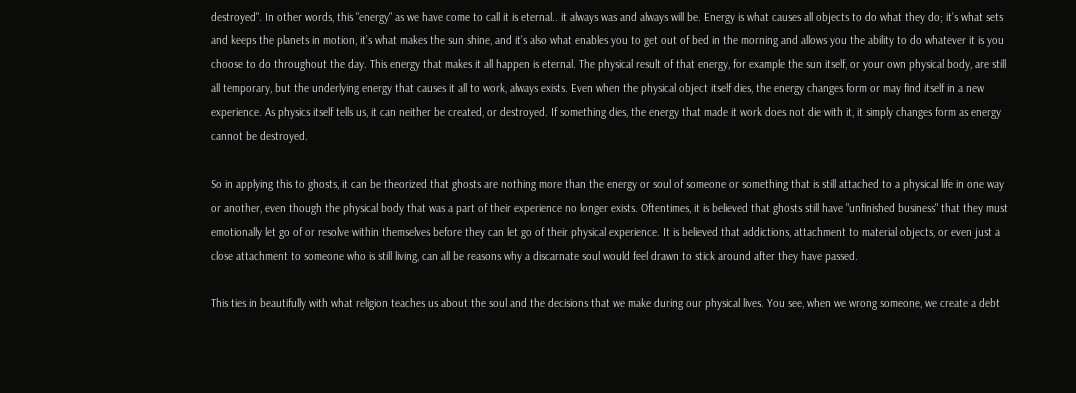destroyed". In other words, this "energy" as we have come to call it is eternal.. it always was and always will be. Energy is what causes all objects to do what they do; it’s what sets and keeps the planets in motion, it’s what makes the sun shine, and it’s also what enables you to get out of bed in the morning and allows you the ability to do whatever it is you choose to do throughout the day. This energy that makes it all happen is eternal. The physical result of that energy, for example the sun itself, or your own physical body, are still all temporary, but the underlying energy that causes it all to work, always exists. Even when the physical object itself dies, the energy changes form or may find itself in a new experience. As physics itself tells us, it can neither be created, or destroyed. If something dies, the energy that made it work does not die with it, it simply changes form as energy cannot be destroyed.

So in applying this to ghosts, it can be theorized that ghosts are nothing more than the energy or soul of someone or something that is still attached to a physical life in one way or another, even though the physical body that was a part of their experience no longer exists. Oftentimes, it is believed that ghosts still have "unfinished business" that they must emotionally let go of or resolve within themselves before they can let go of their physical experience. It is believed that addictions, attachment to material objects, or even just a close attachment to someone who is still living, can all be reasons why a discarnate soul would feel drawn to stick around after they have passed.

This ties in beautifully with what religion teaches us about the soul and the decisions that we make during our physical lives. You see, when we wrong someone, we create a debt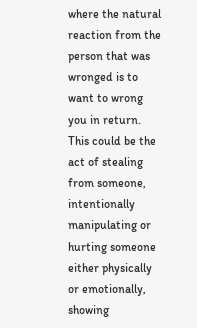where the natural reaction from the person that was wronged is to want to wrong you in return. This could be the act of stealing from someone, intentionally manipulating or hurting someone either physically or emotionally, showing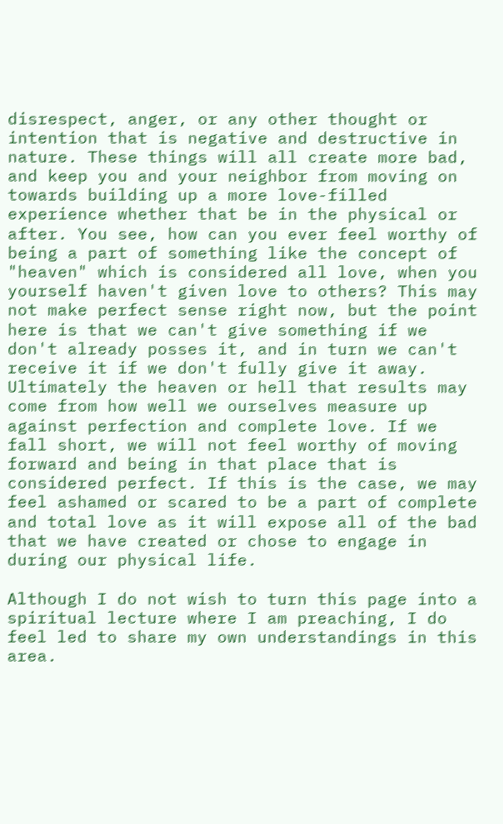disrespect, anger, or any other thought or intention that is negative and destructive in nature. These things will all create more bad, and keep you and your neighbor from moving on towards building up a more love-filled experience whether that be in the physical or after. You see, how can you ever feel worthy of being a part of something like the concept of "heaven" which is considered all love, when you yourself haven't given love to others? This may not make perfect sense right now, but the point here is that we can't give something if we don't already posses it, and in turn we can't receive it if we don't fully give it away. Ultimately the heaven or hell that results may come from how well we ourselves measure up against perfection and complete love. If we fall short, we will not feel worthy of moving forward and being in that place that is considered perfect. If this is the case, we may feel ashamed or scared to be a part of complete and total love as it will expose all of the bad that we have created or chose to engage in during our physical life.

Although I do not wish to turn this page into a spiritual lecture where I am preaching, I do feel led to share my own understandings in this area.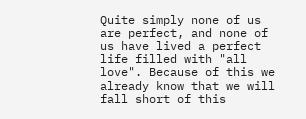Quite simply none of us are perfect, and none of us have lived a perfect life filled with "all love". Because of this we already know that we will fall short of this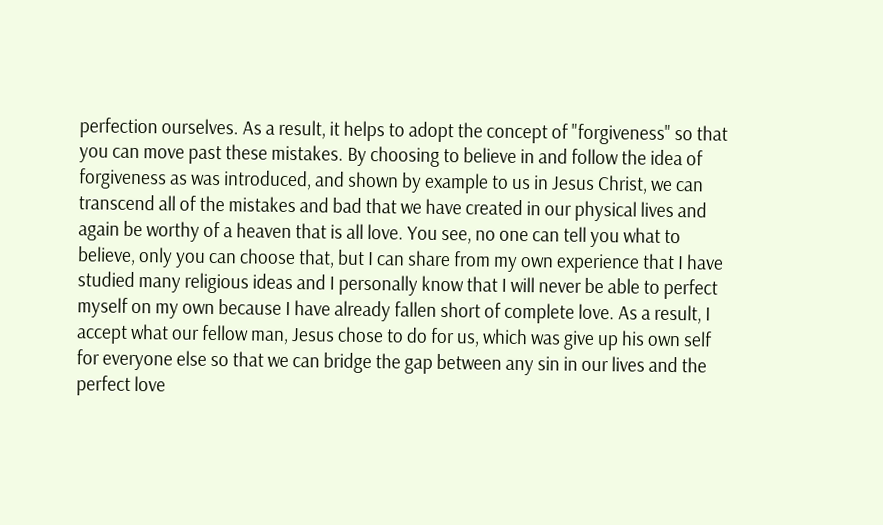perfection ourselves. As a result, it helps to adopt the concept of "forgiveness" so that you can move past these mistakes. By choosing to believe in and follow the idea of forgiveness as was introduced, and shown by example to us in Jesus Christ, we can transcend all of the mistakes and bad that we have created in our physical lives and again be worthy of a heaven that is all love. You see, no one can tell you what to believe, only you can choose that, but I can share from my own experience that I have studied many religious ideas and I personally know that I will never be able to perfect myself on my own because I have already fallen short of complete love. As a result, I accept what our fellow man, Jesus chose to do for us, which was give up his own self for everyone else so that we can bridge the gap between any sin in our lives and the perfect love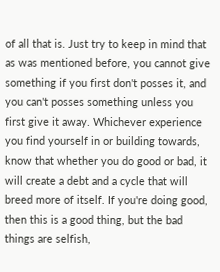of all that is. Just try to keep in mind that as was mentioned before, you cannot give something if you first don't posses it, and you can't posses something unless you first give it away. Whichever experience you find yourself in or building towards, know that whether you do good or bad, it will create a debt and a cycle that will breed more of itself. If you're doing good, then this is a good thing, but the bad things are selfish,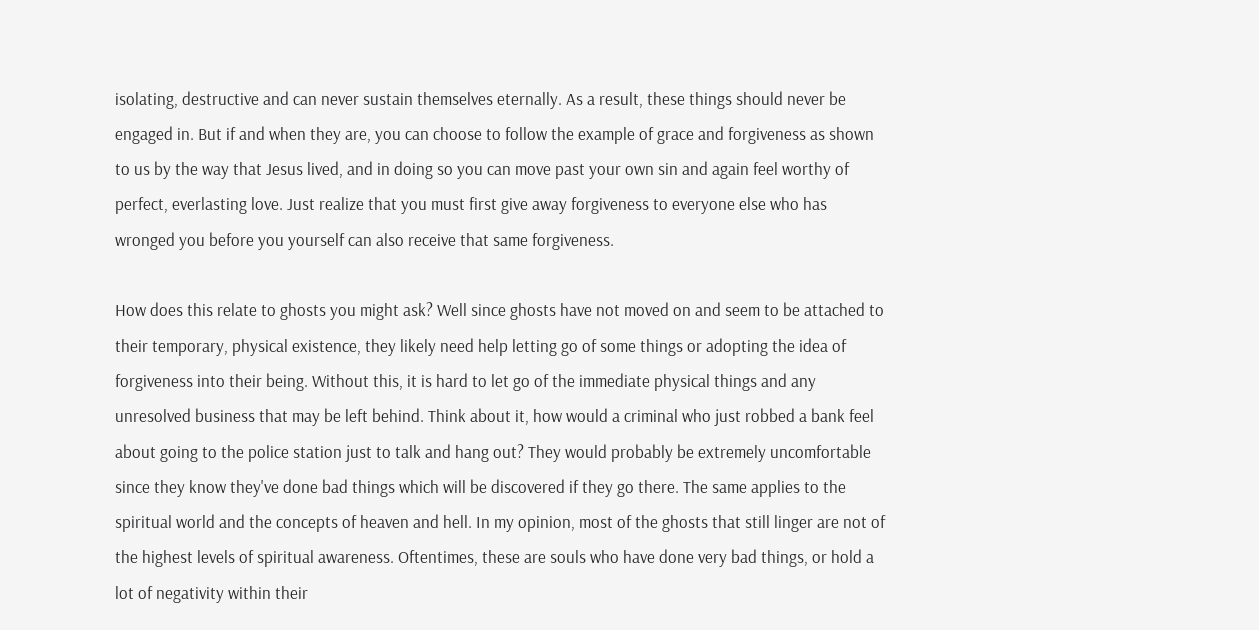isolating, destructive and can never sustain themselves eternally. As a result, these things should never be engaged in. But if and when they are, you can choose to follow the example of grace and forgiveness as shown to us by the way that Jesus lived, and in doing so you can move past your own sin and again feel worthy of perfect, everlasting love. Just realize that you must first give away forgiveness to everyone else who has wronged you before you yourself can also receive that same forgiveness.

How does this relate to ghosts you might ask? Well since ghosts have not moved on and seem to be attached to their temporary, physical existence, they likely need help letting go of some things or adopting the idea of forgiveness into their being. Without this, it is hard to let go of the immediate physical things and any unresolved business that may be left behind. Think about it, how would a criminal who just robbed a bank feel about going to the police station just to talk and hang out? They would probably be extremely uncomfortable since they know they've done bad things which will be discovered if they go there. The same applies to the spiritual world and the concepts of heaven and hell. In my opinion, most of the ghosts that still linger are not of the highest levels of spiritual awareness. Oftentimes, these are souls who have done very bad things, or hold a lot of negativity within their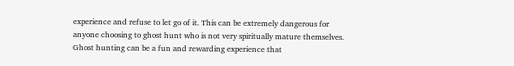experience and refuse to let go of it. This can be extremely dangerous for anyone choosing to ghost hunt who is not very spiritually mature themselves. Ghost hunting can be a fun and rewarding experience that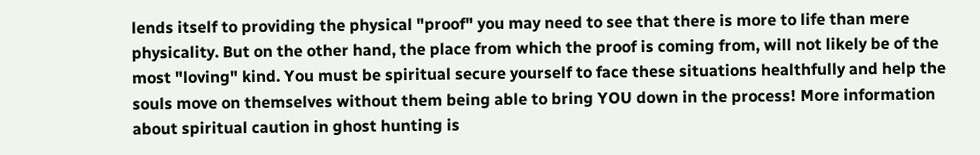lends itself to providing the physical "proof" you may need to see that there is more to life than mere physicality. But on the other hand, the place from which the proof is coming from, will not likely be of the most "loving" kind. You must be spiritual secure yourself to face these situations healthfully and help the souls move on themselves without them being able to bring YOU down in the process! More information about spiritual caution in ghost hunting is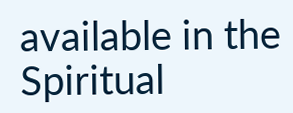available in the Spiritual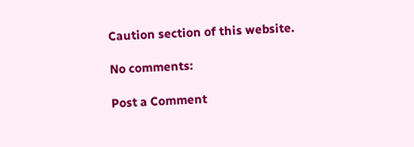Caution section of this website.

No comments:

Post a Comment